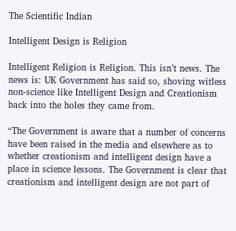The Scientific Indian

Intelligent Design is Religion

Intelligent Religion is Religion. This isn’t news. The news is: UK Government has said so, shoving witless non-science like Intelligent Design and Creationism back into the holes they came from.

“The Government is aware that a number of concerns have been raised in the media and elsewhere as to whether creationism and intelligent design have a place in science lessons. The Government is clear that creationism and intelligent design are not part of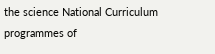the science National Curriculum programmes of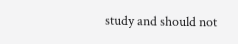study and should not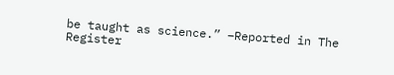be taught as science.” –Reported in The Register